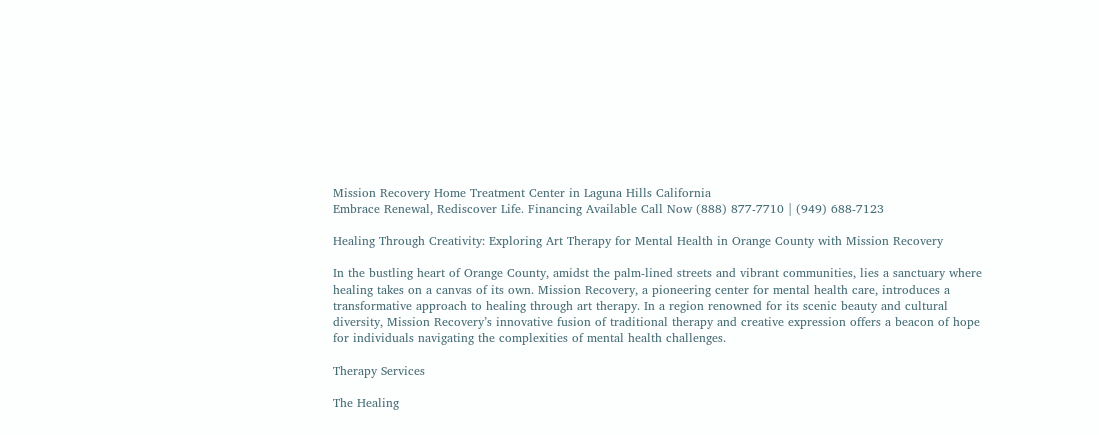Mission Recovery Home Treatment Center in Laguna Hills California
Embrace Renewal, Rediscover Life. Financing Available Call Now (888) 877-7710 | (949) 688-7123

Healing Through Creativity: Exploring Art Therapy for Mental Health in Orange County with Mission Recovery

In the bustling heart of Orange County, amidst the palm-lined streets and vibrant communities, lies a sanctuary where healing takes on a canvas of its own. Mission Recovery, a pioneering center for mental health care, introduces a transformative approach to healing through art therapy. In a region renowned for its scenic beauty and cultural diversity, Mission Recovery’s innovative fusion of traditional therapy and creative expression offers a beacon of hope for individuals navigating the complexities of mental health challenges.

Therapy Services

The Healing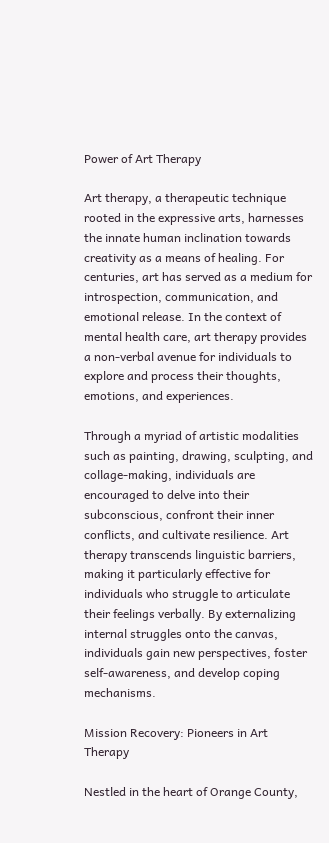Power of Art Therapy

Art therapy, a therapeutic technique rooted in the expressive arts, harnesses the innate human inclination towards creativity as a means of healing. For centuries, art has served as a medium for introspection, communication, and emotional release. In the context of mental health care, art therapy provides a non-verbal avenue for individuals to explore and process their thoughts, emotions, and experiences.

Through a myriad of artistic modalities such as painting, drawing, sculpting, and collage-making, individuals are encouraged to delve into their subconscious, confront their inner conflicts, and cultivate resilience. Art therapy transcends linguistic barriers, making it particularly effective for individuals who struggle to articulate their feelings verbally. By externalizing internal struggles onto the canvas, individuals gain new perspectives, foster self-awareness, and develop coping mechanisms.

Mission Recovery: Pioneers in Art Therapy

Nestled in the heart of Orange County,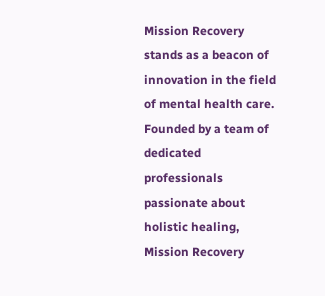Mission Recovery stands as a beacon of innovation in the field of mental health care. Founded by a team of dedicated professionals passionate about holistic healing, Mission Recovery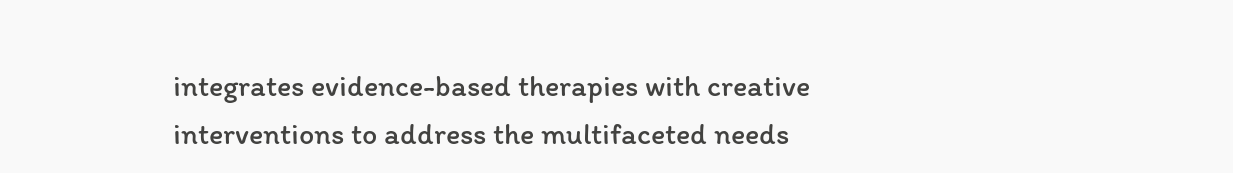integrates evidence-based therapies with creative interventions to address the multifaceted needs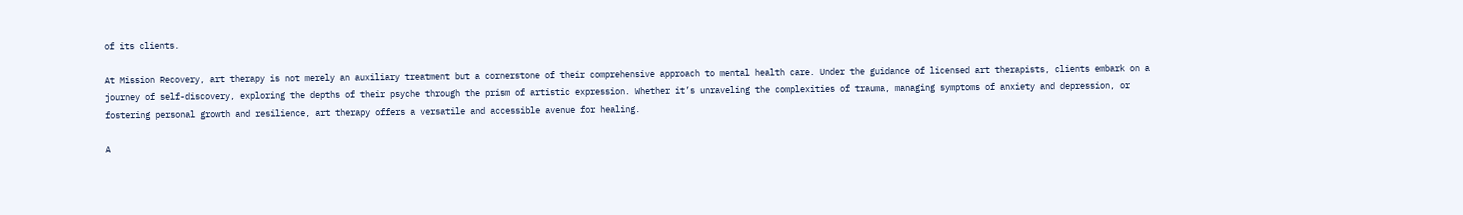of its clients.

At Mission Recovery, art therapy is not merely an auxiliary treatment but a cornerstone of their comprehensive approach to mental health care. Under the guidance of licensed art therapists, clients embark on a journey of self-discovery, exploring the depths of their psyche through the prism of artistic expression. Whether it’s unraveling the complexities of trauma, managing symptoms of anxiety and depression, or fostering personal growth and resilience, art therapy offers a versatile and accessible avenue for healing.

A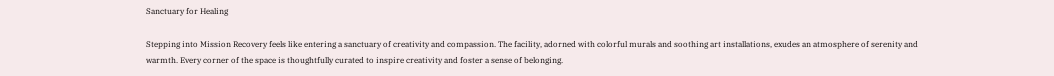Sanctuary for Healing

Stepping into Mission Recovery feels like entering a sanctuary of creativity and compassion. The facility, adorned with colorful murals and soothing art installations, exudes an atmosphere of serenity and warmth. Every corner of the space is thoughtfully curated to inspire creativity and foster a sense of belonging.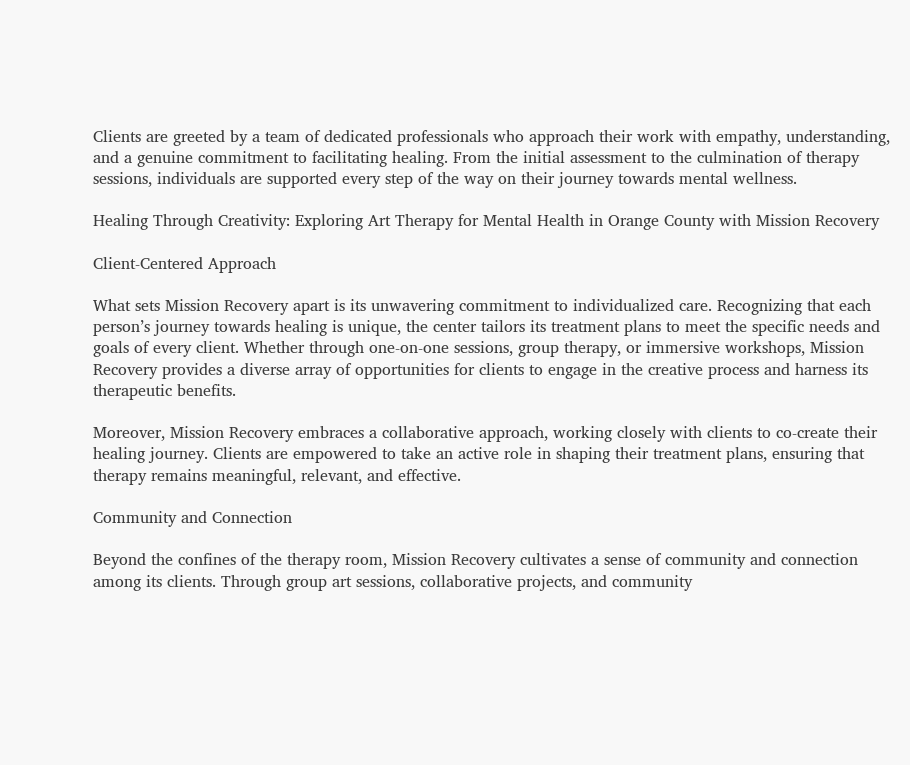Clients are greeted by a team of dedicated professionals who approach their work with empathy, understanding, and a genuine commitment to facilitating healing. From the initial assessment to the culmination of therapy sessions, individuals are supported every step of the way on their journey towards mental wellness.

Healing Through Creativity: Exploring Art Therapy for Mental Health in Orange County with Mission Recovery

Client-Centered Approach

What sets Mission Recovery apart is its unwavering commitment to individualized care. Recognizing that each person’s journey towards healing is unique, the center tailors its treatment plans to meet the specific needs and goals of every client. Whether through one-on-one sessions, group therapy, or immersive workshops, Mission Recovery provides a diverse array of opportunities for clients to engage in the creative process and harness its therapeutic benefits.

Moreover, Mission Recovery embraces a collaborative approach, working closely with clients to co-create their healing journey. Clients are empowered to take an active role in shaping their treatment plans, ensuring that therapy remains meaningful, relevant, and effective.

Community and Connection

Beyond the confines of the therapy room, Mission Recovery cultivates a sense of community and connection among its clients. Through group art sessions, collaborative projects, and community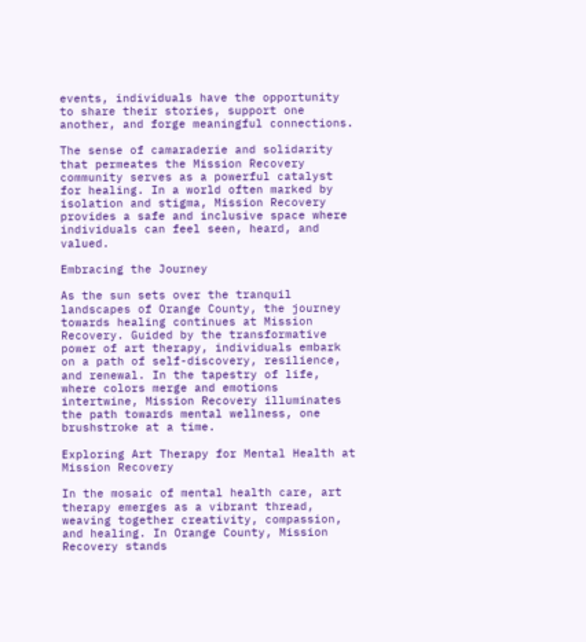events, individuals have the opportunity to share their stories, support one another, and forge meaningful connections.

The sense of camaraderie and solidarity that permeates the Mission Recovery community serves as a powerful catalyst for healing. In a world often marked by isolation and stigma, Mission Recovery provides a safe and inclusive space where individuals can feel seen, heard, and valued.

Embracing the Journey

As the sun sets over the tranquil landscapes of Orange County, the journey towards healing continues at Mission Recovery. Guided by the transformative power of art therapy, individuals embark on a path of self-discovery, resilience, and renewal. In the tapestry of life, where colors merge and emotions intertwine, Mission Recovery illuminates the path towards mental wellness, one brushstroke at a time.

Exploring Art Therapy for Mental Health at Mission Recovery

In the mosaic of mental health care, art therapy emerges as a vibrant thread, weaving together creativity, compassion, and healing. In Orange County, Mission Recovery stands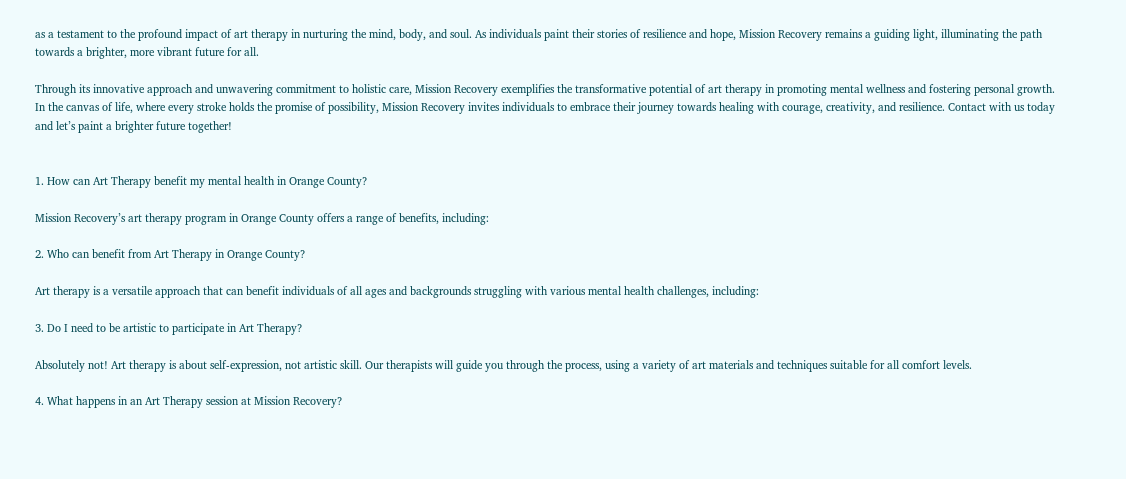as a testament to the profound impact of art therapy in nurturing the mind, body, and soul. As individuals paint their stories of resilience and hope, Mission Recovery remains a guiding light, illuminating the path towards a brighter, more vibrant future for all.

Through its innovative approach and unwavering commitment to holistic care, Mission Recovery exemplifies the transformative potential of art therapy in promoting mental wellness and fostering personal growth. In the canvas of life, where every stroke holds the promise of possibility, Mission Recovery invites individuals to embrace their journey towards healing with courage, creativity, and resilience. Contact with us today and let’s paint a brighter future together!


1. How can Art Therapy benefit my mental health in Orange County?

Mission Recovery’s art therapy program in Orange County offers a range of benefits, including:

2. Who can benefit from Art Therapy in Orange County?

Art therapy is a versatile approach that can benefit individuals of all ages and backgrounds struggling with various mental health challenges, including:

3. Do I need to be artistic to participate in Art Therapy?

Absolutely not! Art therapy is about self-expression, not artistic skill. Our therapists will guide you through the process, using a variety of art materials and techniques suitable for all comfort levels.

4. What happens in an Art Therapy session at Mission Recovery?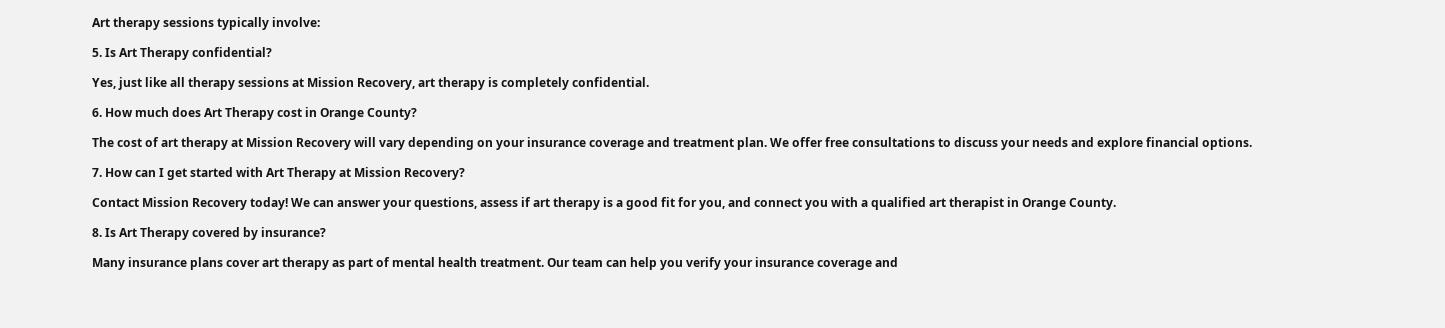Art therapy sessions typically involve:

5. Is Art Therapy confidential?

Yes, just like all therapy sessions at Mission Recovery, art therapy is completely confidential.

6. How much does Art Therapy cost in Orange County?

The cost of art therapy at Mission Recovery will vary depending on your insurance coverage and treatment plan. We offer free consultations to discuss your needs and explore financial options.

7. How can I get started with Art Therapy at Mission Recovery?

Contact Mission Recovery today! We can answer your questions, assess if art therapy is a good fit for you, and connect you with a qualified art therapist in Orange County.

8. Is Art Therapy covered by insurance?

Many insurance plans cover art therapy as part of mental health treatment. Our team can help you verify your insurance coverage and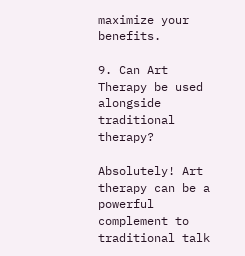maximize your benefits.

9. Can Art Therapy be used alongside traditional therapy?

Absolutely! Art therapy can be a powerful complement to traditional talk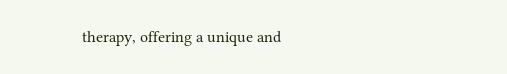therapy, offering a unique and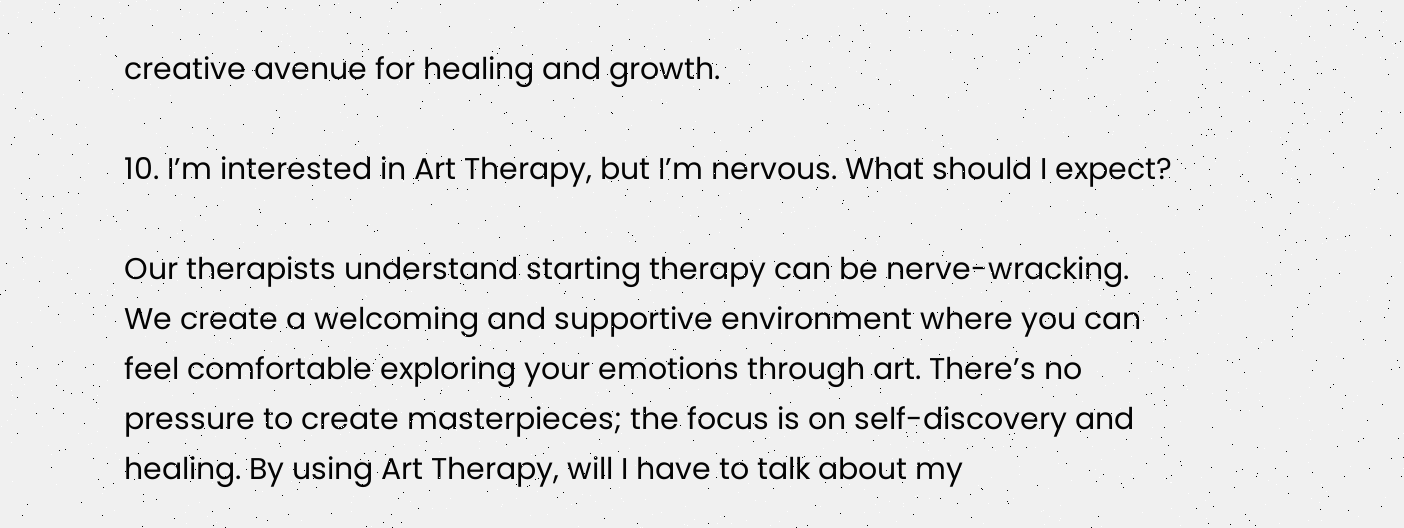creative avenue for healing and growth.

10. I’m interested in Art Therapy, but I’m nervous. What should I expect?

Our therapists understand starting therapy can be nerve-wracking. We create a welcoming and supportive environment where you can feel comfortable exploring your emotions through art. There’s no pressure to create masterpieces; the focus is on self-discovery and healing. By using Art Therapy, will I have to talk about my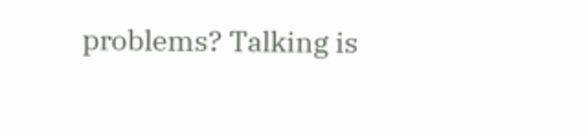problems? Talking is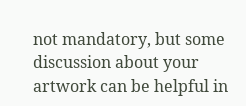not mandatory, but some discussion about your artwork can be helpful in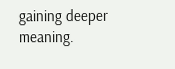gaining deeper meaning.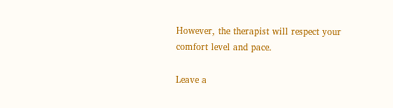However, the therapist will respect your comfort level and pace.

Leave a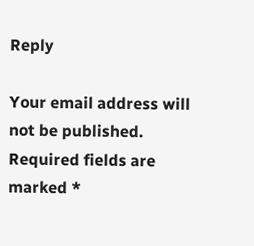Reply

Your email address will not be published. Required fields are marked *